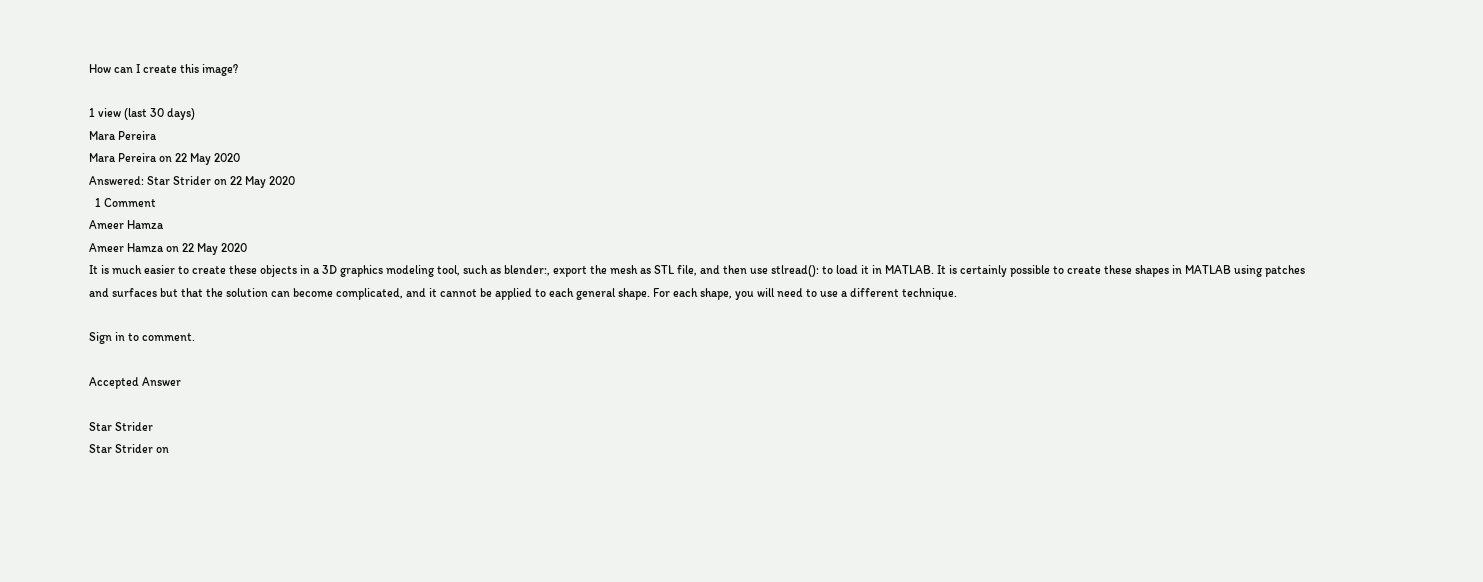How can I create this image?

1 view (last 30 days)
Mara Pereira
Mara Pereira on 22 May 2020
Answered: Star Strider on 22 May 2020
  1 Comment
Ameer Hamza
Ameer Hamza on 22 May 2020
It is much easier to create these objects in a 3D graphics modeling tool, such as blender:, export the mesh as STL file, and then use stlread(): to load it in MATLAB. It is certainly possible to create these shapes in MATLAB using patches and surfaces but that the solution can become complicated, and it cannot be applied to each general shape. For each shape, you will need to use a different technique.

Sign in to comment.

Accepted Answer

Star Strider
Star Strider on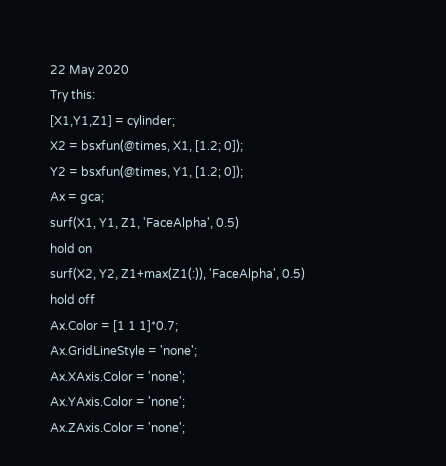22 May 2020
Try this:
[X1,Y1,Z1] = cylinder;
X2 = bsxfun(@times, X1, [1.2; 0]);
Y2 = bsxfun(@times, Y1, [1.2; 0]);
Ax = gca;
surf(X1, Y1, Z1, 'FaceAlpha', 0.5)
hold on
surf(X2, Y2, Z1+max(Z1(:)), 'FaceAlpha', 0.5)
hold off
Ax.Color = [1 1 1]*0.7;
Ax.GridLineStyle = 'none';
Ax.XAxis.Color = 'none';
Ax.YAxis.Color = 'none';
Ax.ZAxis.Color = 'none';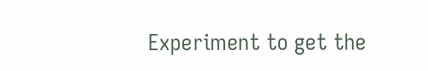Experiment to get the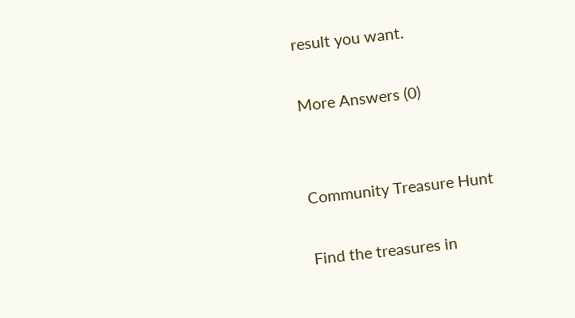result you want.

More Answers (0)


Community Treasure Hunt

Find the treasures in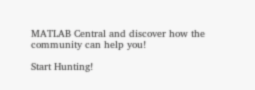MATLAB Central and discover how the community can help you!

Start Hunting!